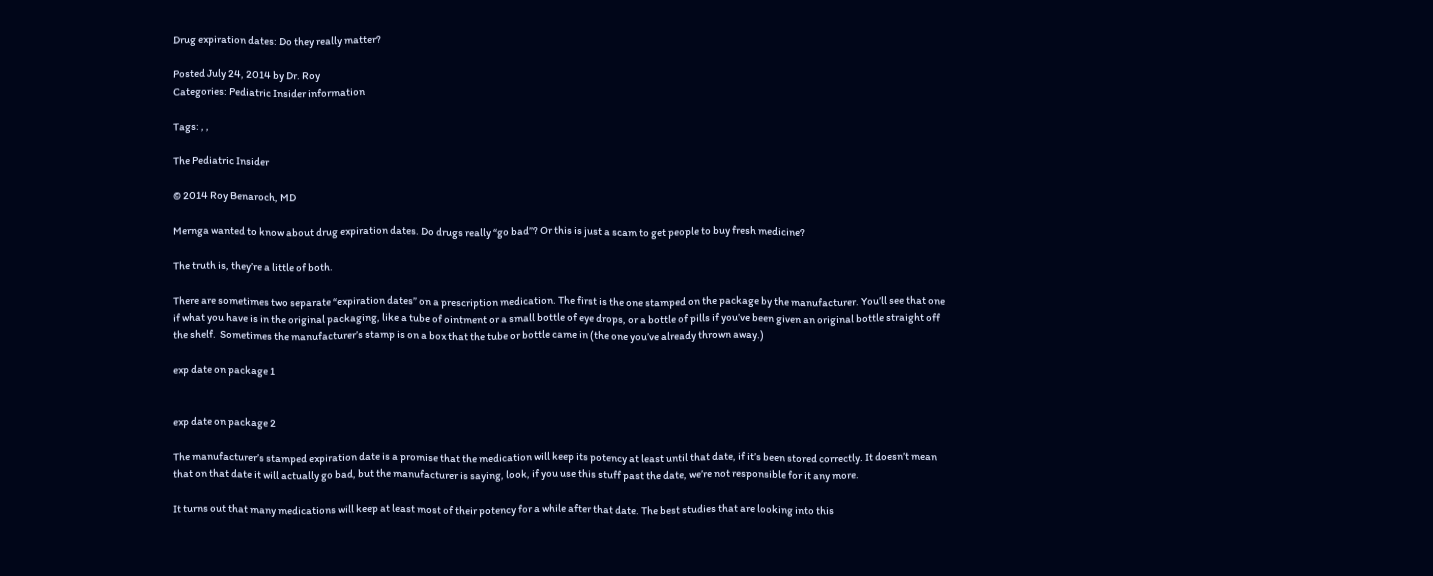Drug expiration dates: Do they really matter?

Posted July 24, 2014 by Dr. Roy
Categories: Pediatric Insider information

Tags: , ,

The Pediatric Insider

© 2014 Roy Benaroch, MD

Mernga wanted to know about drug expiration dates. Do drugs really “go bad”? Or this is just a scam to get people to buy fresh medicine?

The truth is, they’re a little of both.

There are sometimes two separate “expiration dates” on a prescription medication. The first is the one stamped on the package by the manufacturer. You’ll see that one if what you have is in the original packaging, like a tube of ointment or a small bottle of eye drops, or a bottle of pills if you’ve been given an original bottle straight off the shelf.  Sometimes the manufacturer’s stamp is on a box that the tube or bottle came in (the one you’ve already thrown away.)

exp date on package 1


exp date on package 2

The manufacturer’s stamped expiration date is a promise that the medication will keep its potency at least until that date, if it’s been stored correctly. It doesn’t mean that on that date it will actually go bad, but the manufacturer is saying, look, if you use this stuff past the date, we’re not responsible for it any more.

It turns out that many medications will keep at least most of their potency for a while after that date. The best studies that are looking into this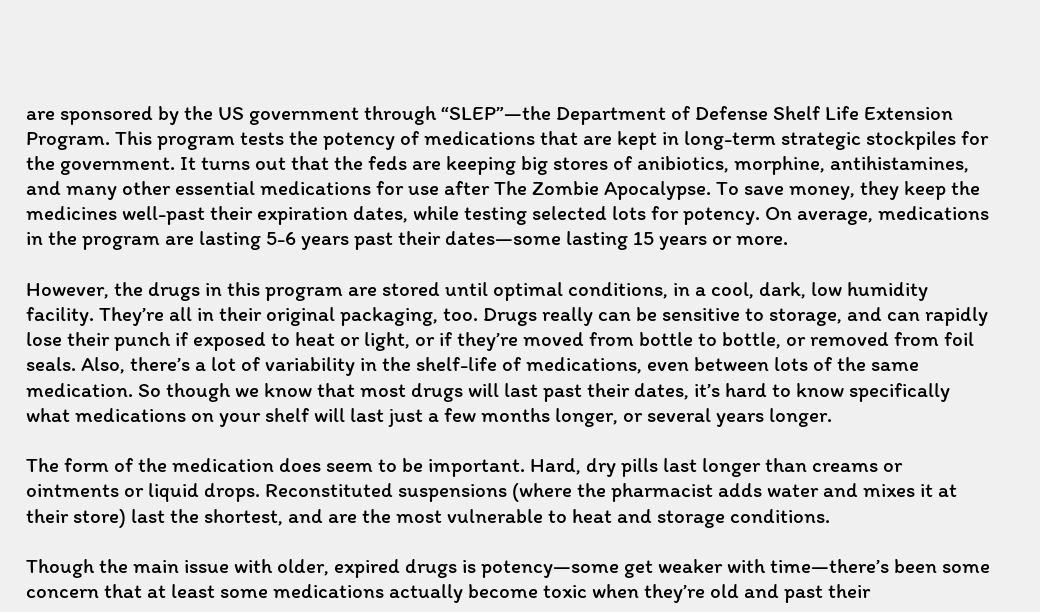are sponsored by the US government through “SLEP”—the Department of Defense Shelf Life Extension Program. This program tests the potency of medications that are kept in long-term strategic stockpiles for the government. It turns out that the feds are keeping big stores of anibiotics, morphine, antihistamines, and many other essential medications for use after The Zombie Apocalypse. To save money, they keep the medicines well-past their expiration dates, while testing selected lots for potency. On average, medications in the program are lasting 5-6 years past their dates—some lasting 15 years or more.

However, the drugs in this program are stored until optimal conditions, in a cool, dark, low humidity facility. They’re all in their original packaging, too. Drugs really can be sensitive to storage, and can rapidly lose their punch if exposed to heat or light, or if they’re moved from bottle to bottle, or removed from foil seals. Also, there’s a lot of variability in the shelf-life of medications, even between lots of the same medication. So though we know that most drugs will last past their dates, it’s hard to know specifically what medications on your shelf will last just a few months longer, or several years longer.

The form of the medication does seem to be important. Hard, dry pills last longer than creams or ointments or liquid drops. Reconstituted suspensions (where the pharmacist adds water and mixes it at their store) last the shortest, and are the most vulnerable to heat and storage conditions.

Though the main issue with older, expired drugs is potency—some get weaker with time—there’s been some concern that at least some medications actually become toxic when they’re old and past their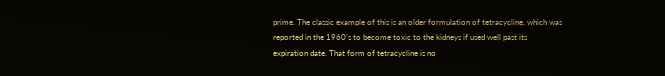prime. The classic example of this is an older formulation of tetracycline, which was reported in the 1960’s to become toxic to the kidneys if used well past its expiration date. That form of tetracycline is no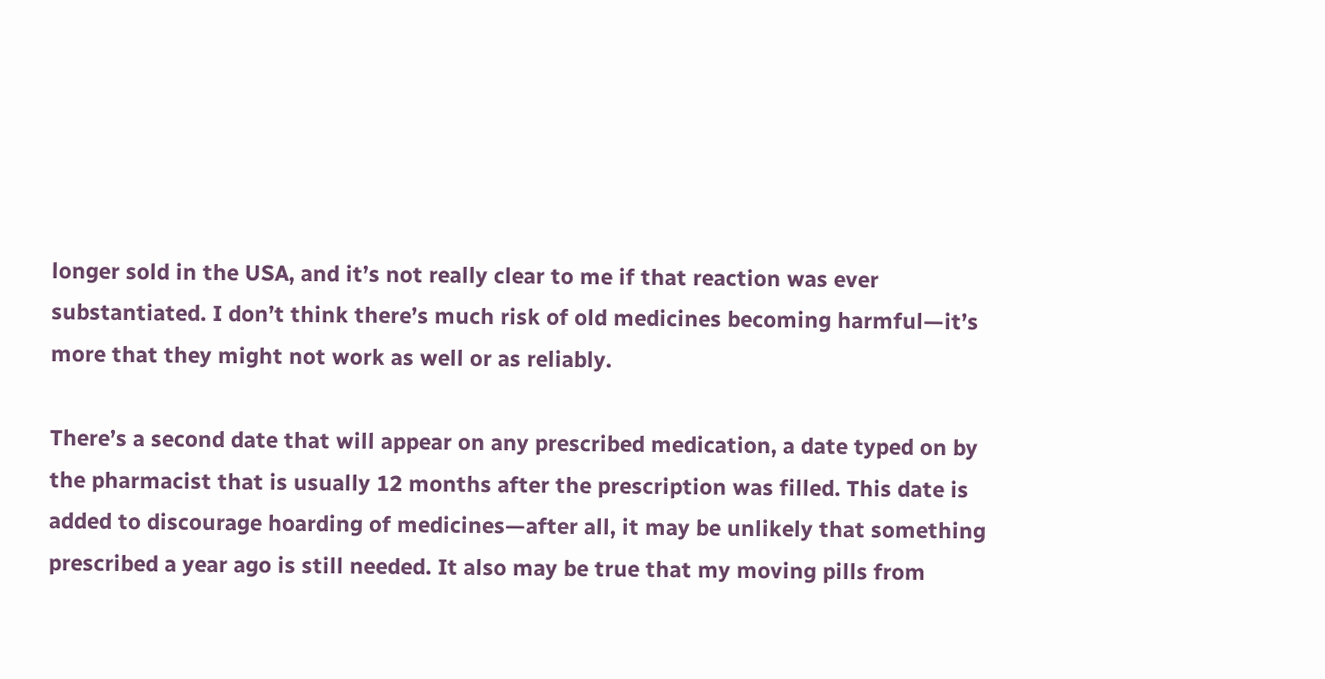longer sold in the USA, and it’s not really clear to me if that reaction was ever substantiated. I don’t think there’s much risk of old medicines becoming harmful—it’s more that they might not work as well or as reliably.

There’s a second date that will appear on any prescribed medication, a date typed on by the pharmacist that is usually 12 months after the prescription was filled. This date is added to discourage hoarding of medicines—after all, it may be unlikely that something prescribed a year ago is still needed. It also may be true that my moving pills from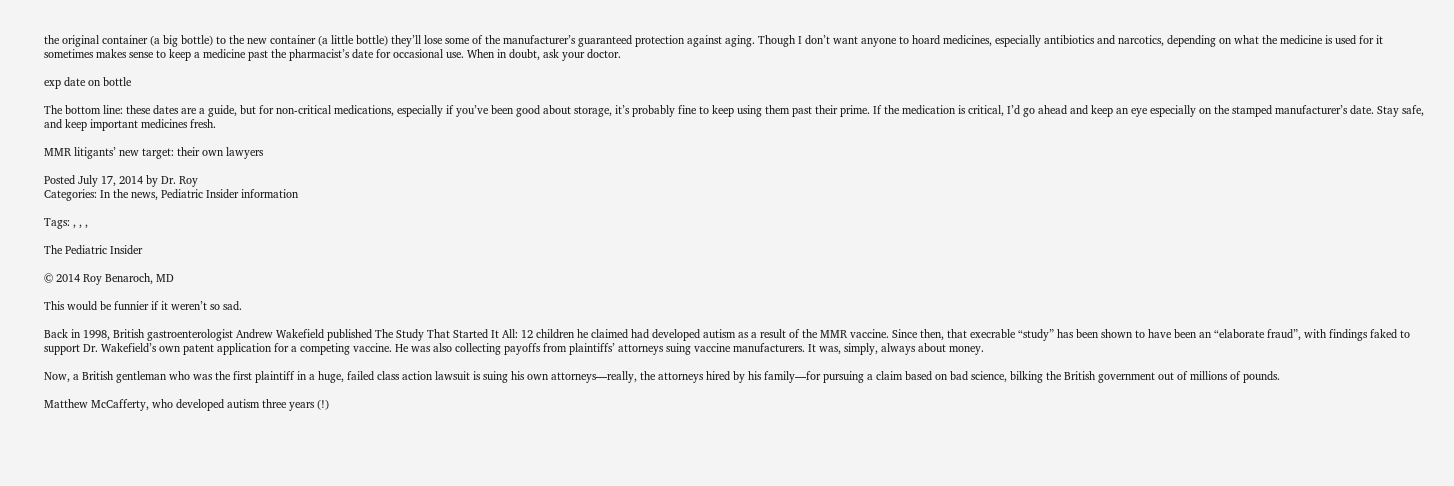the original container (a big bottle) to the new container (a little bottle) they’ll lose some of the manufacturer’s guaranteed protection against aging. Though I don’t want anyone to hoard medicines, especially antibiotics and narcotics, depending on what the medicine is used for it sometimes makes sense to keep a medicine past the pharmacist’s date for occasional use. When in doubt, ask your doctor.

exp date on bottle

The bottom line: these dates are a guide, but for non-critical medications, especially if you’ve been good about storage, it’s probably fine to keep using them past their prime. If the medication is critical, I’d go ahead and keep an eye especially on the stamped manufacturer’s date. Stay safe, and keep important medicines fresh.

MMR litigants’ new target: their own lawyers

Posted July 17, 2014 by Dr. Roy
Categories: In the news, Pediatric Insider information

Tags: , , ,

The Pediatric Insider

© 2014 Roy Benaroch, MD

This would be funnier if it weren’t so sad.

Back in 1998, British gastroenterologist Andrew Wakefield published The Study That Started It All: 12 children he claimed had developed autism as a result of the MMR vaccine. Since then, that execrable “study” has been shown to have been an “elaborate fraud”, with findings faked to support Dr. Wakefield’s own patent application for a competing vaccine. He was also collecting payoffs from plaintiffs’ attorneys suing vaccine manufacturers. It was, simply, always about money.

Now, a British gentleman who was the first plaintiff in a huge, failed class action lawsuit is suing his own attorneys—really, the attorneys hired by his family—for pursuing a claim based on bad science, bilking the British government out of millions of pounds.

Matthew McCafferty, who developed autism three years (!)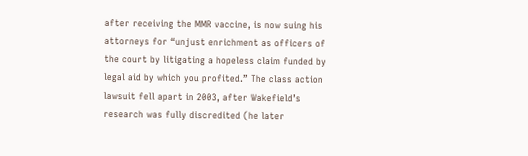after receiving the MMR vaccine, is now suing his attorneys for “unjust enrichment as officers of the court by litigating a hopeless claim funded by legal aid by which you profited.” The class action lawsuit fell apart in 2003, after Wakefield’s research was fully discredited (he later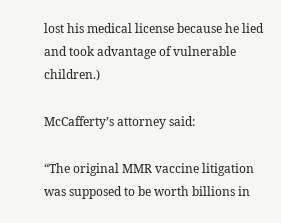lost his medical license because he lied and took advantage of vulnerable children.)

McCafferty’s attorney said:

“The original MMR vaccine litigation was supposed to be worth billions in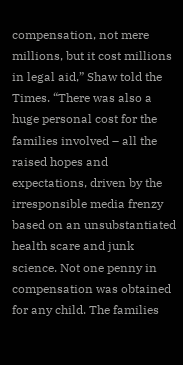compensation, not mere millions, but it cost millions in legal aid,” Shaw told the Times. “There was also a huge personal cost for the families involved – all the raised hopes and expectations, driven by the irresponsible media frenzy based on an unsubstantiated health scare and junk science. Not one penny in compensation was obtained for any child. The families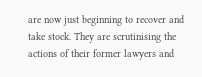are now just beginning to recover and take stock. They are scrutinising the actions of their former lawyers and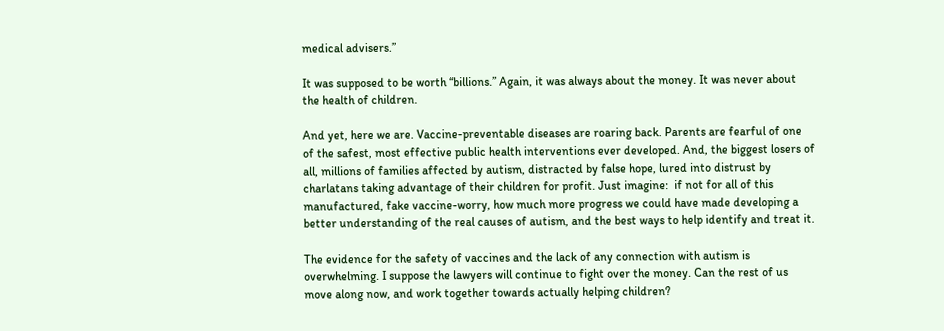medical advisers.”

It was supposed to be worth “billions.” Again, it was always about the money. It was never about the health of children.

And yet, here we are. Vaccine-preventable diseases are roaring back. Parents are fearful of one of the safest, most effective public health interventions ever developed. And, the biggest losers of all, millions of families affected by autism, distracted by false hope, lured into distrust by charlatans taking advantage of their children for profit. Just imagine:  if not for all of this manufactured, fake vaccine-worry, how much more progress we could have made developing a better understanding of the real causes of autism, and the best ways to help identify and treat it.

The evidence for the safety of vaccines and the lack of any connection with autism is overwhelming. I suppose the lawyers will continue to fight over the money. Can the rest of us move along now, and work together towards actually helping children?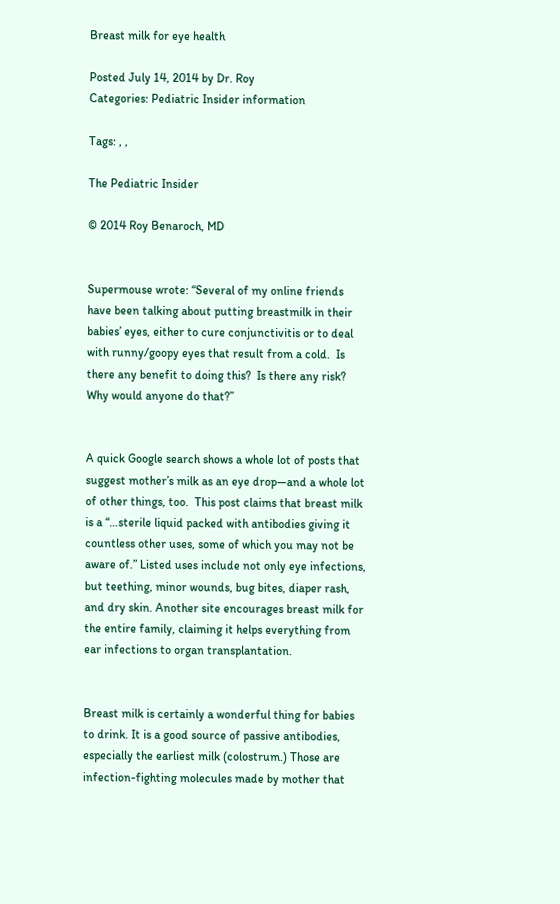Breast milk for eye health

Posted July 14, 2014 by Dr. Roy
Categories: Pediatric Insider information

Tags: , ,

The Pediatric Insider

© 2014 Roy Benaroch, MD


Supermouse wrote: “Several of my online friends have been talking about putting breastmilk in their babies’ eyes, either to cure conjunctivitis or to deal with runny/goopy eyes that result from a cold.  Is there any benefit to doing this?  Is there any risk?  Why would anyone do that?”


A quick Google search shows a whole lot of posts that suggest mother’s milk as an eye drop—and a whole lot of other things, too.  This post claims that breast milk is a “…sterile liquid packed with antibodies giving it countless other uses, some of which you may not be aware of.” Listed uses include not only eye infections, but teething, minor wounds, bug bites, diaper rash, and dry skin. Another site encourages breast milk for the entire family, claiming it helps everything from ear infections to organ transplantation.


Breast milk is certainly a wonderful thing for babies to drink. It is a good source of passive antibodies, especially the earliest milk (colostrum.) Those are infection-fighting molecules made by mother that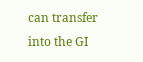can transfer into the GI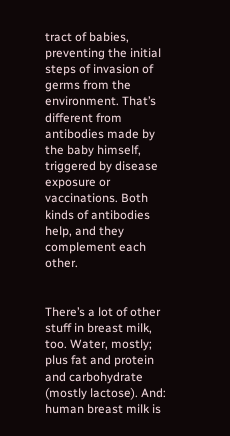tract of babies, preventing the initial steps of invasion of germs from the environment. That’s different from antibodies made by the baby himself, triggered by disease exposure or vaccinations. Both kinds of antibodies help, and they complement each other.


There’s a lot of other stuff in breast milk, too. Water, mostly; plus fat and protein and carbohydrate (mostly lactose). And: human breast milk is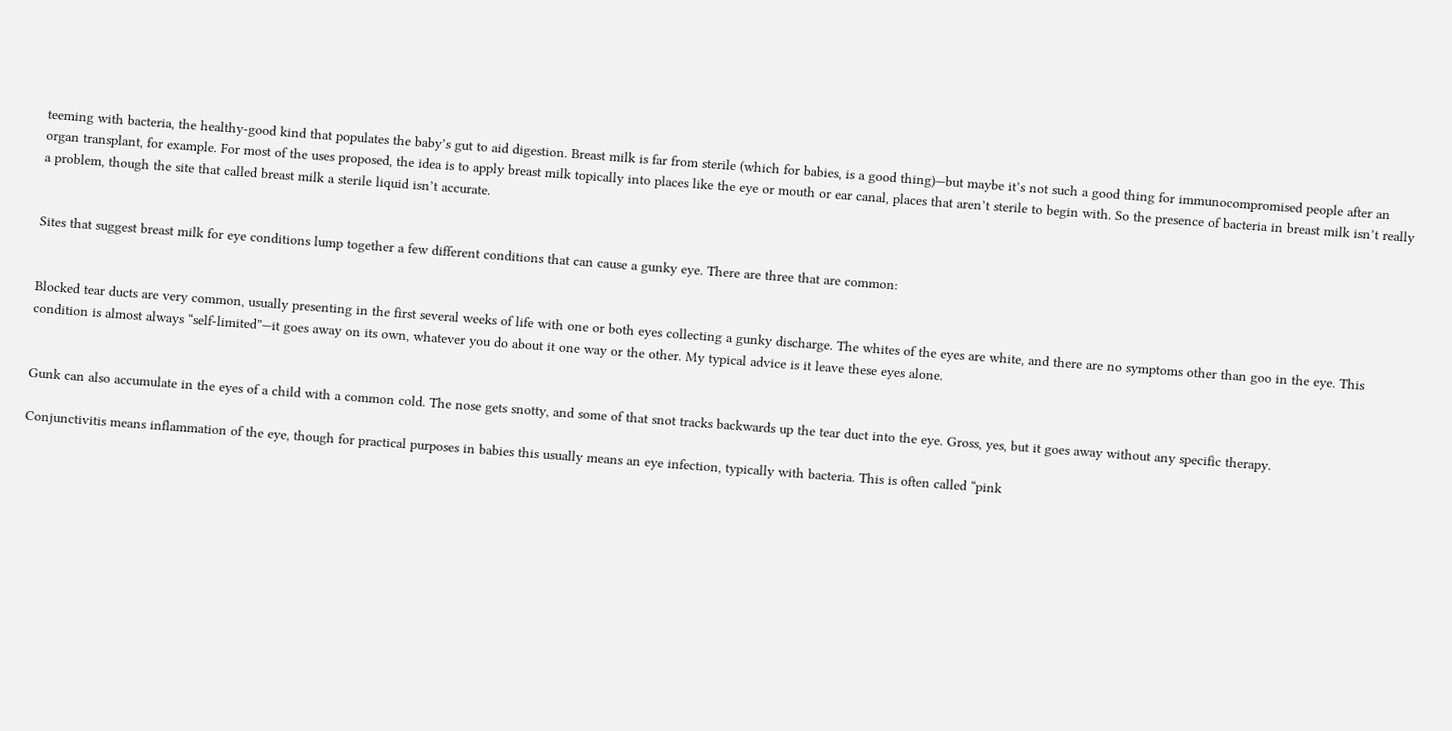teeming with bacteria, the healthy-good kind that populates the baby’s gut to aid digestion. Breast milk is far from sterile (which for babies, is a good thing)—but maybe it’s not such a good thing for immunocompromised people after an organ transplant, for example. For most of the uses proposed, the idea is to apply breast milk topically into places like the eye or mouth or ear canal, places that aren’t sterile to begin with. So the presence of bacteria in breast milk isn’t really a problem, though the site that called breast milk a sterile liquid isn’t accurate.


Sites that suggest breast milk for eye conditions lump together a few different conditions that can cause a gunky eye. There are three that are common:


Blocked tear ducts are very common, usually presenting in the first several weeks of life with one or both eyes collecting a gunky discharge. The whites of the eyes are white, and there are no symptoms other than goo in the eye. This condition is almost always “self-limited”—it goes away on its own, whatever you do about it one way or the other. My typical advice is it leave these eyes alone.


Gunk can also accumulate in the eyes of a child with a common cold. The nose gets snotty, and some of that snot tracks backwards up the tear duct into the eye. Gross, yes, but it goes away without any specific therapy.

Conjunctivitis means inflammation of the eye, though for practical purposes in babies this usually means an eye infection, typically with bacteria. This is often called “pink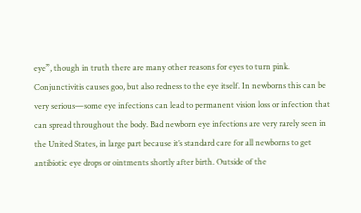eye”, though in truth there are many other reasons for eyes to turn pink. Conjunctivitis causes goo, but also redness to the eye itself. In newborns this can be very serious—some eye infections can lead to permanent vision loss or infection that can spread throughout the body. Bad newborn eye infections are very rarely seen in the United States, in large part because it’s standard care for all newborns to get antibiotic eye drops or ointments shortly after birth. Outside of the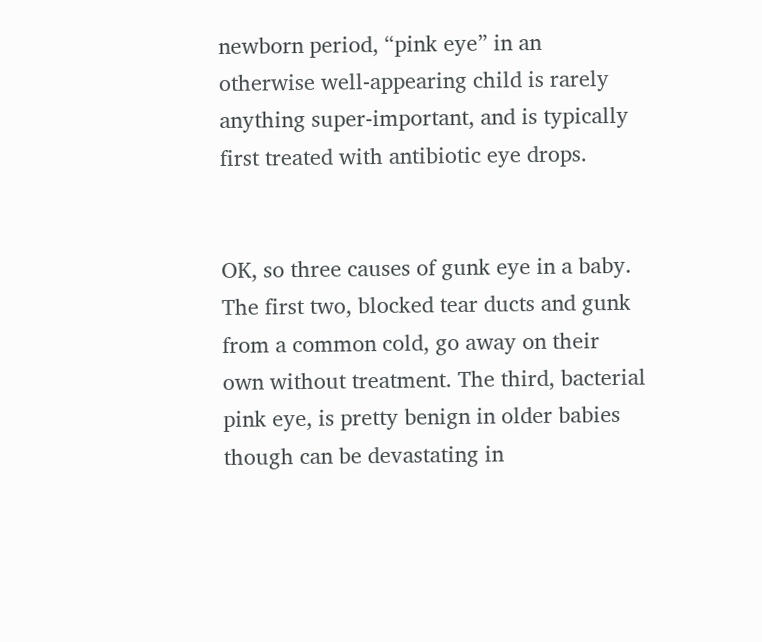newborn period, “pink eye” in an otherwise well-appearing child is rarely anything super-important, and is typically first treated with antibiotic eye drops.


OK, so three causes of gunk eye in a baby. The first two, blocked tear ducts and gunk from a common cold, go away on their own without treatment. The third, bacterial pink eye, is pretty benign in older babies though can be devastating in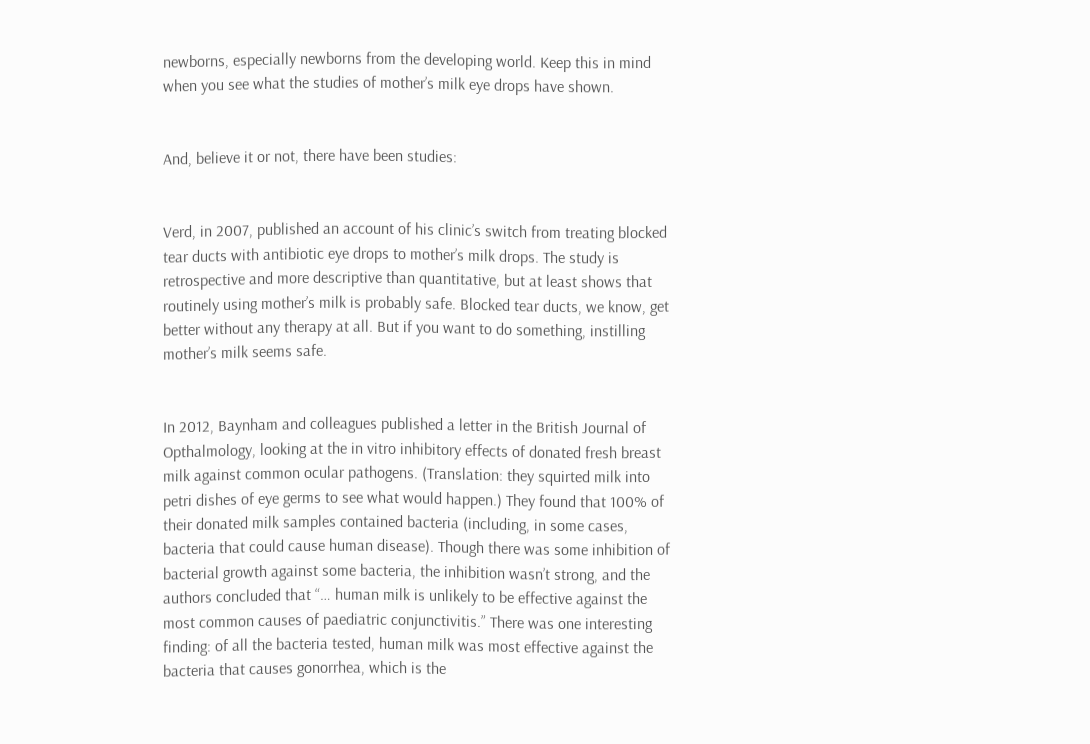newborns, especially newborns from the developing world. Keep this in mind when you see what the studies of mother’s milk eye drops have shown.


And, believe it or not, there have been studies:


Verd, in 2007, published an account of his clinic’s switch from treating blocked tear ducts with antibiotic eye drops to mother’s milk drops. The study is retrospective and more descriptive than quantitative, but at least shows that routinely using mother’s milk is probably safe. Blocked tear ducts, we know, get better without any therapy at all. But if you want to do something, instilling mother’s milk seems safe.


In 2012, Baynham and colleagues published a letter in the British Journal of Opthalmology, looking at the in vitro inhibitory effects of donated fresh breast milk against common ocular pathogens. (Translation: they squirted milk into petri dishes of eye germs to see what would happen.) They found that 100% of their donated milk samples contained bacteria (including, in some cases, bacteria that could cause human disease). Though there was some inhibition of bacterial growth against some bacteria, the inhibition wasn’t strong, and the authors concluded that “… human milk is unlikely to be effective against the most common causes of paediatric conjunctivitis.” There was one interesting finding: of all the bacteria tested, human milk was most effective against the bacteria that causes gonorrhea, which is the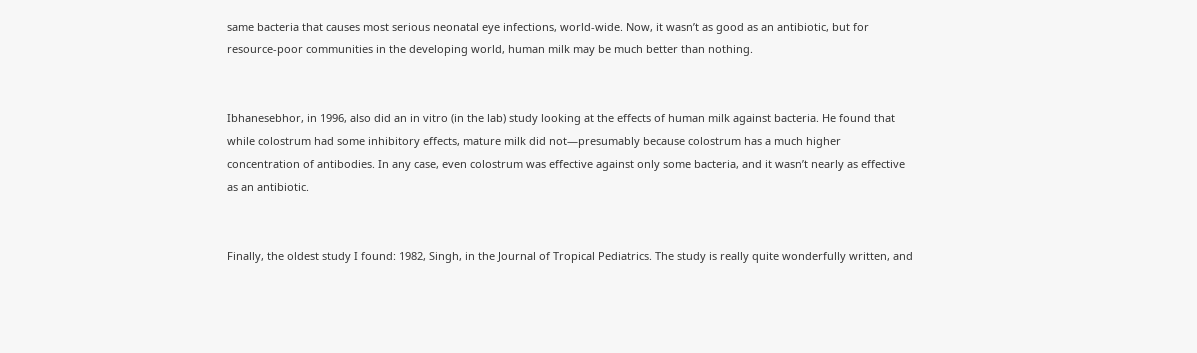same bacteria that causes most serious neonatal eye infections, world-wide. Now, it wasn’t as good as an antibiotic, but for resource-poor communities in the developing world, human milk may be much better than nothing.


Ibhanesebhor, in 1996, also did an in vitro (in the lab) study looking at the effects of human milk against bacteria. He found that while colostrum had some inhibitory effects, mature milk did not—presumably because colostrum has a much higher concentration of antibodies. In any case, even colostrum was effective against only some bacteria, and it wasn’t nearly as effective as an antibiotic.


Finally, the oldest study I found: 1982, Singh, in the Journal of Tropical Pediatrics. The study is really quite wonderfully written, and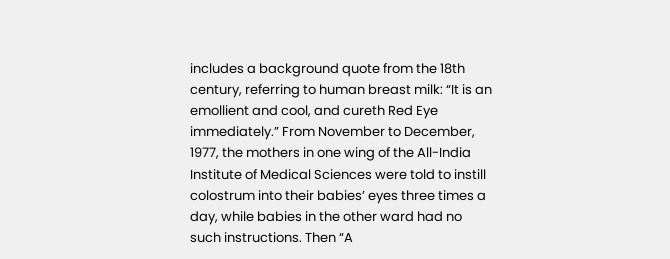includes a background quote from the 18th century, referring to human breast milk: “It is an emollient and cool, and cureth Red Eye immediately.” From November to December, 1977, the mothers in one wing of the All-India Institute of Medical Sciences were told to instill colostrum into their babies’ eyes three times a day, while babies in the other ward had no such instructions. Then “A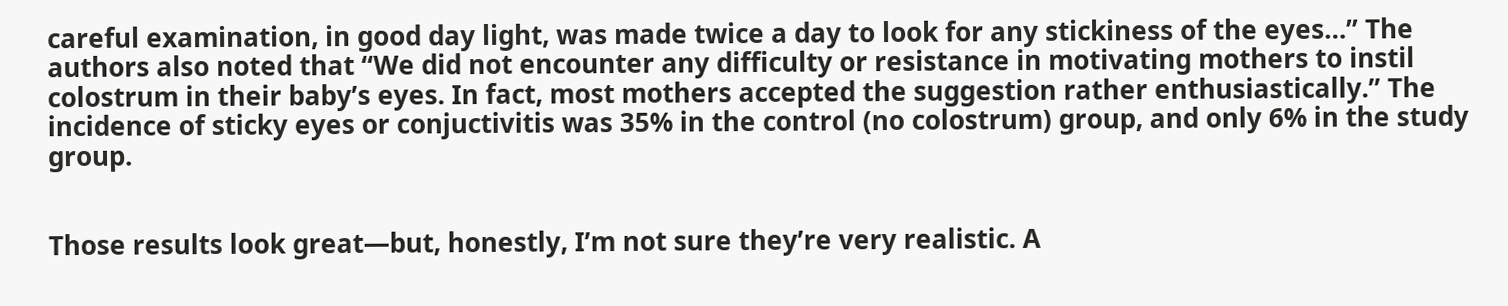careful examination, in good day light, was made twice a day to look for any stickiness of the eyes…” The authors also noted that “We did not encounter any difficulty or resistance in motivating mothers to instil colostrum in their baby’s eyes. In fact, most mothers accepted the suggestion rather enthusiastically.” The incidence of sticky eyes or conjuctivitis was 35% in the control (no colostrum) group, and only 6% in the study group.


Those results look great—but, honestly, I’m not sure they’re very realistic. A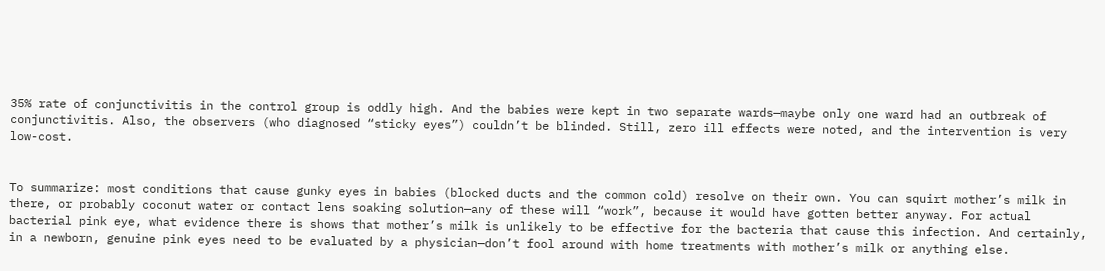35% rate of conjunctivitis in the control group is oddly high. And the babies were kept in two separate wards—maybe only one ward had an outbreak of conjunctivitis. Also, the observers (who diagnosed “sticky eyes”) couldn’t be blinded. Still, zero ill effects were noted, and the intervention is very low-cost.


To summarize: most conditions that cause gunky eyes in babies (blocked ducts and the common cold) resolve on their own. You can squirt mother’s milk in there, or probably coconut water or contact lens soaking solution—any of these will “work”, because it would have gotten better anyway. For actual bacterial pink eye, what evidence there is shows that mother’s milk is unlikely to be effective for the bacteria that cause this infection. And certainly, in a newborn, genuine pink eyes need to be evaluated by a physician—don’t fool around with home treatments with mother’s milk or anything else.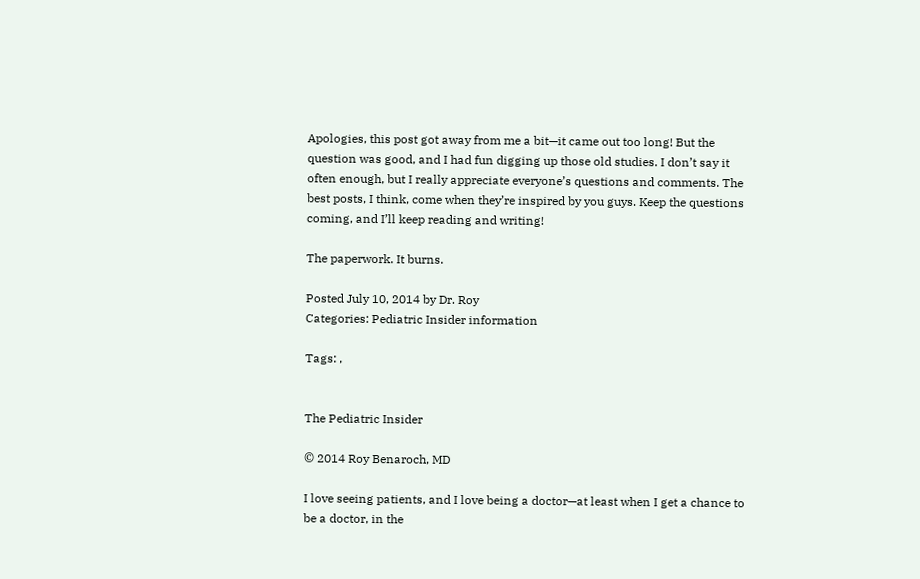Apologies, this post got away from me a bit—it came out too long! But the question was good, and I had fun digging up those old studies. I don’t say it often enough, but I really appreciate everyone’s questions and comments. The best posts, I think, come when they’re inspired by you guys. Keep the questions coming, and I’ll keep reading and writing!

The paperwork. It burns.

Posted July 10, 2014 by Dr. Roy
Categories: Pediatric Insider information

Tags: ,


The Pediatric Insider

© 2014 Roy Benaroch, MD

I love seeing patients, and I love being a doctor—at least when I get a chance to be a doctor, in the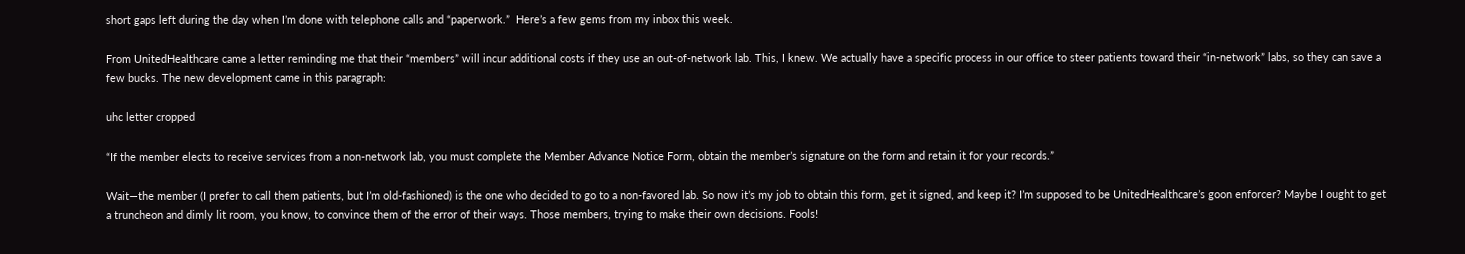short gaps left during the day when I’m done with telephone calls and “paperwork.”  Here’s a few gems from my inbox this week.

From UnitedHealthcare came a letter reminding me that their “members” will incur additional costs if they use an out-of-network lab. This, I knew. We actually have a specific process in our office to steer patients toward their “in-network” labs, so they can save a few bucks. The new development came in this paragraph:

uhc letter cropped

“If the member elects to receive services from a non-network lab, you must complete the Member Advance Notice Form, obtain the member’s signature on the form and retain it for your records.”

Wait—the member (I prefer to call them patients, but I’m old-fashioned) is the one who decided to go to a non-favored lab. So now it’s my job to obtain this form, get it signed, and keep it? I’m supposed to be UnitedHealthcare’s goon enforcer? Maybe I ought to get a truncheon and dimly lit room, you know, to convince them of the error of their ways. Those members, trying to make their own decisions. Fools!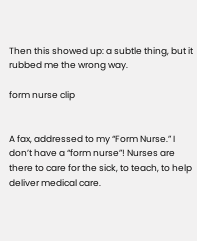Then this showed up: a subtle thing, but it rubbed me the wrong way.

form nurse clip


A fax, addressed to my “Form Nurse.” I don’t have a “form nurse”! Nurses are there to care for the sick, to teach, to help deliver medical care.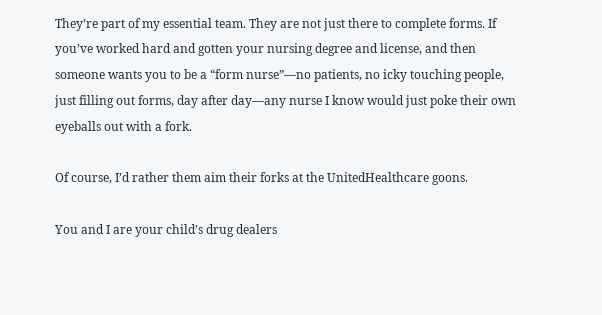They’re part of my essential team. They are not just there to complete forms. If you’ve worked hard and gotten your nursing degree and license, and then someone wants you to be a “form nurse”—no patients, no icky touching people, just filling out forms, day after day—any nurse I know would just poke their own eyeballs out with a fork.

Of course, I’d rather them aim their forks at the UnitedHealthcare goons.

You and I are your child’s drug dealers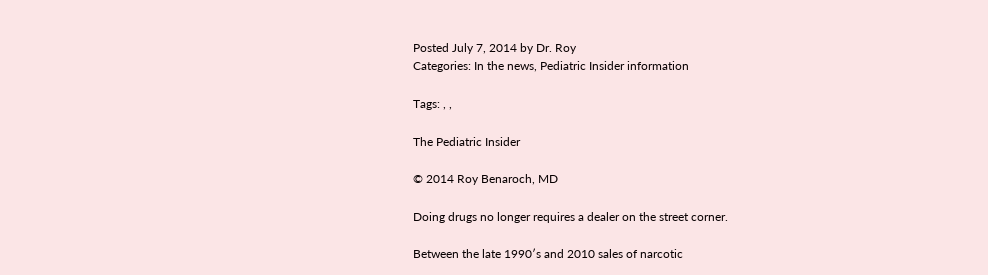Posted July 7, 2014 by Dr. Roy
Categories: In the news, Pediatric Insider information

Tags: , ,

The Pediatric Insider

© 2014 Roy Benaroch, MD

Doing drugs no longer requires a dealer on the street corner.

Between the late 1990′s and 2010 sales of narcotic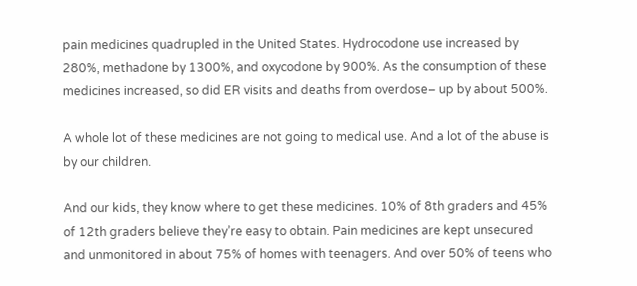pain medicines quadrupled in the United States. Hydrocodone use increased by 280%, methadone by 1300%, and oxycodone by 900%. As the consumption of these medicines increased, so did ER visits and deaths from overdose– up by about 500%.

A whole lot of these medicines are not going to medical use. And a lot of the abuse is by our children.

And our kids, they know where to get these medicines. 10% of 8th graders and 45% of 12th graders believe they’re easy to obtain. Pain medicines are kept unsecured and unmonitored in about 75% of homes with teenagers. And over 50% of teens who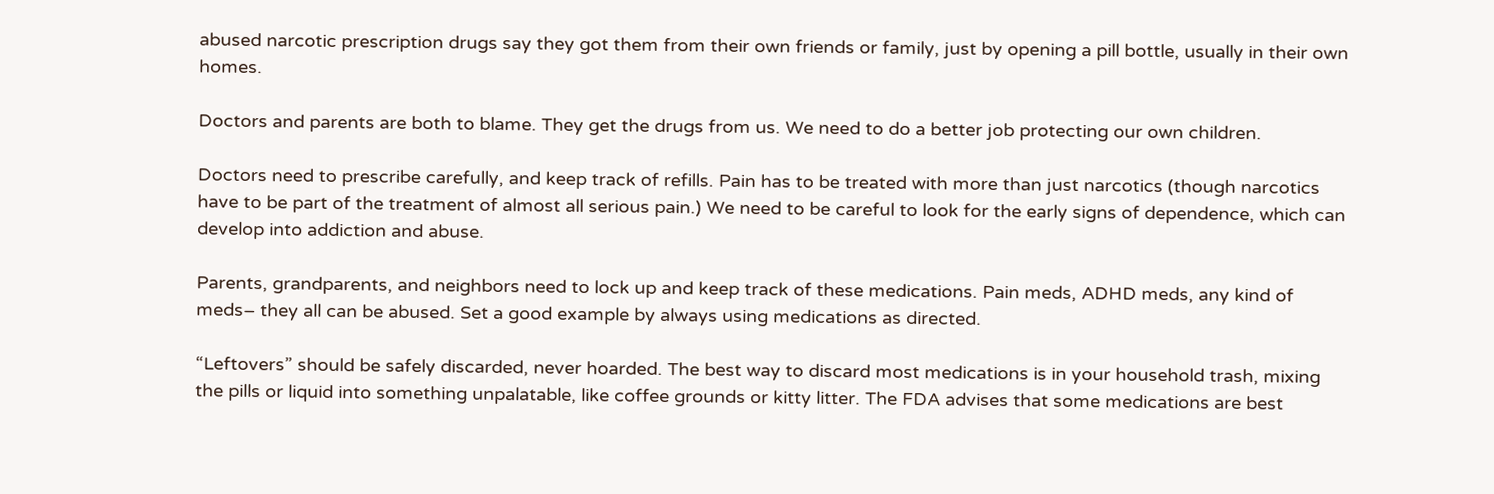abused narcotic prescription drugs say they got them from their own friends or family, just by opening a pill bottle, usually in their own homes.

Doctors and parents are both to blame. They get the drugs from us. We need to do a better job protecting our own children.

Doctors need to prescribe carefully, and keep track of refills. Pain has to be treated with more than just narcotics (though narcotics have to be part of the treatment of almost all serious pain.) We need to be careful to look for the early signs of dependence, which can develop into addiction and abuse.

Parents, grandparents, and neighbors need to lock up and keep track of these medications. Pain meds, ADHD meds, any kind of meds– they all can be abused. Set a good example by always using medications as directed.

“Leftovers” should be safely discarded, never hoarded. The best way to discard most medications is in your household trash, mixing the pills or liquid into something unpalatable, like coffee grounds or kitty litter. The FDA advises that some medications are best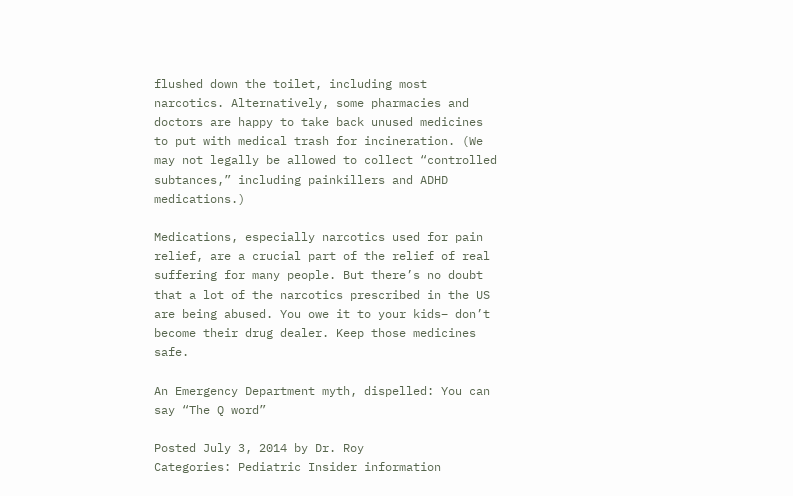flushed down the toilet, including most narcotics. Alternatively, some pharmacies and doctors are happy to take back unused medicines to put with medical trash for incineration. (We may not legally be allowed to collect “controlled subtances,” including painkillers and ADHD medications.)

Medications, especially narcotics used for pain relief, are a crucial part of the relief of real suffering for many people. But there’s no doubt that a lot of the narcotics prescribed in the US are being abused. You owe it to your kids– don’t become their drug dealer. Keep those medicines safe.

An Emergency Department myth, dispelled: You can say “The Q word”

Posted July 3, 2014 by Dr. Roy
Categories: Pediatric Insider information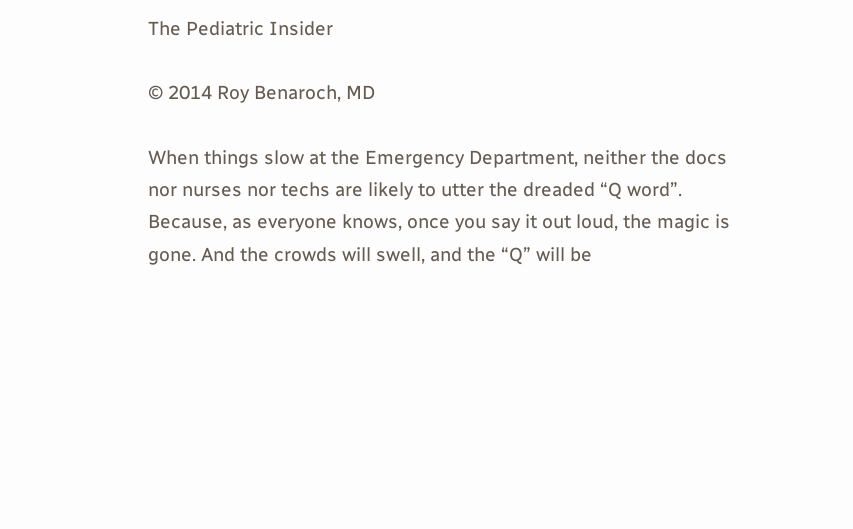The Pediatric Insider

© 2014 Roy Benaroch, MD

When things slow at the Emergency Department, neither the docs nor nurses nor techs are likely to utter the dreaded “Q word”. Because, as everyone knows, once you say it out loud, the magic is gone. And the crowds will swell, and the “Q” will be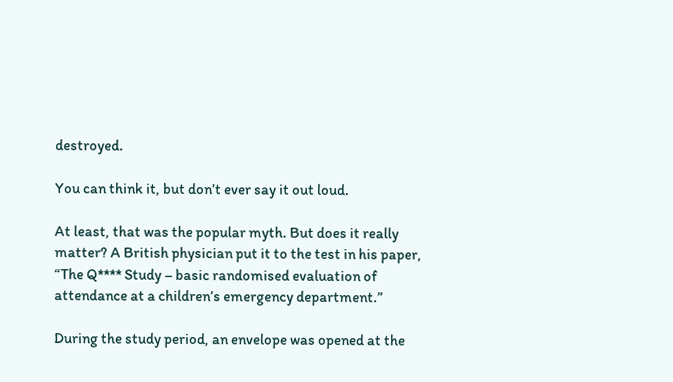destroyed.

You can think it, but don’t ever say it out loud.

At least, that was the popular myth. But does it really matter? A British physician put it to the test in his paper, “The Q**** Study – basic randomised evaluation of attendance at a children’s emergency department.”

During the study period, an envelope was opened at the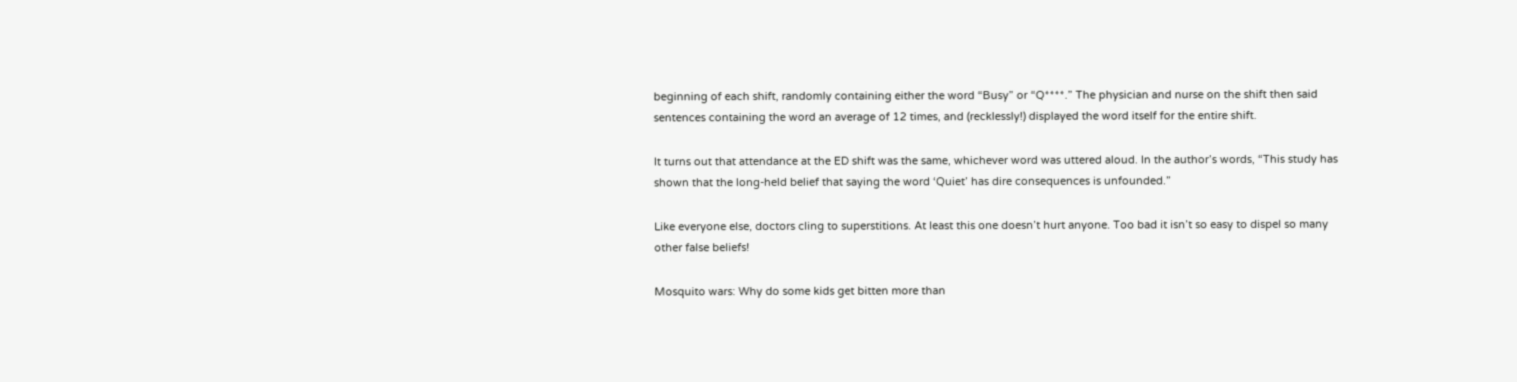beginning of each shift, randomly containing either the word “Busy” or “Q****.” The physician and nurse on the shift then said sentences containing the word an average of 12 times, and (recklessly!) displayed the word itself for the entire shift.

It turns out that attendance at the ED shift was the same, whichever word was uttered aloud. In the author’s words, “This study has shown that the long-held belief that saying the word ‘Quiet’ has dire consequences is unfounded.”

Like everyone else, doctors cling to superstitions. At least this one doesn’t hurt anyone. Too bad it isn’t so easy to dispel so many other false beliefs!

Mosquito wars: Why do some kids get bitten more than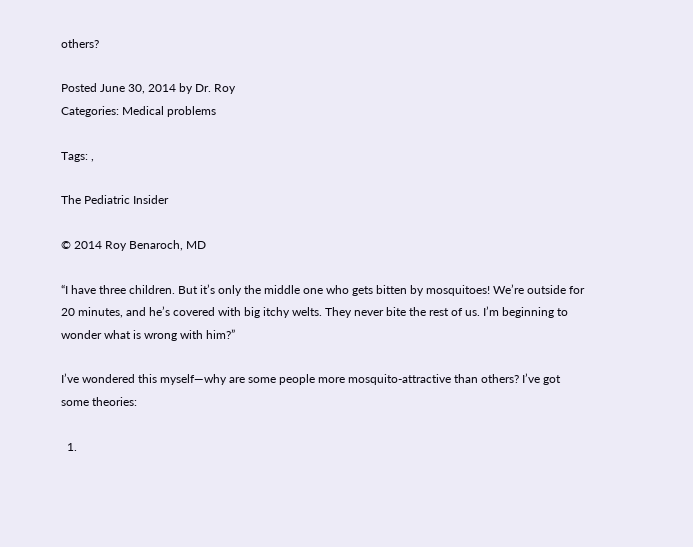others?

Posted June 30, 2014 by Dr. Roy
Categories: Medical problems

Tags: ,

The Pediatric Insider

© 2014 Roy Benaroch, MD

“I have three children. But it’s only the middle one who gets bitten by mosquitoes! We’re outside for 20 minutes, and he’s covered with big itchy welts. They never bite the rest of us. I’m beginning to wonder what is wrong with him?”

I’ve wondered this myself—why are some people more mosquito-attractive than others? I’ve got some theories:

  1.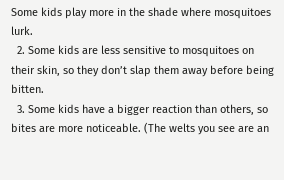Some kids play more in the shade where mosquitoes lurk.
  2. Some kids are less sensitive to mosquitoes on their skin, so they don’t slap them away before being bitten.
  3. Some kids have a bigger reaction than others, so bites are more noticeable. (The welts you see are an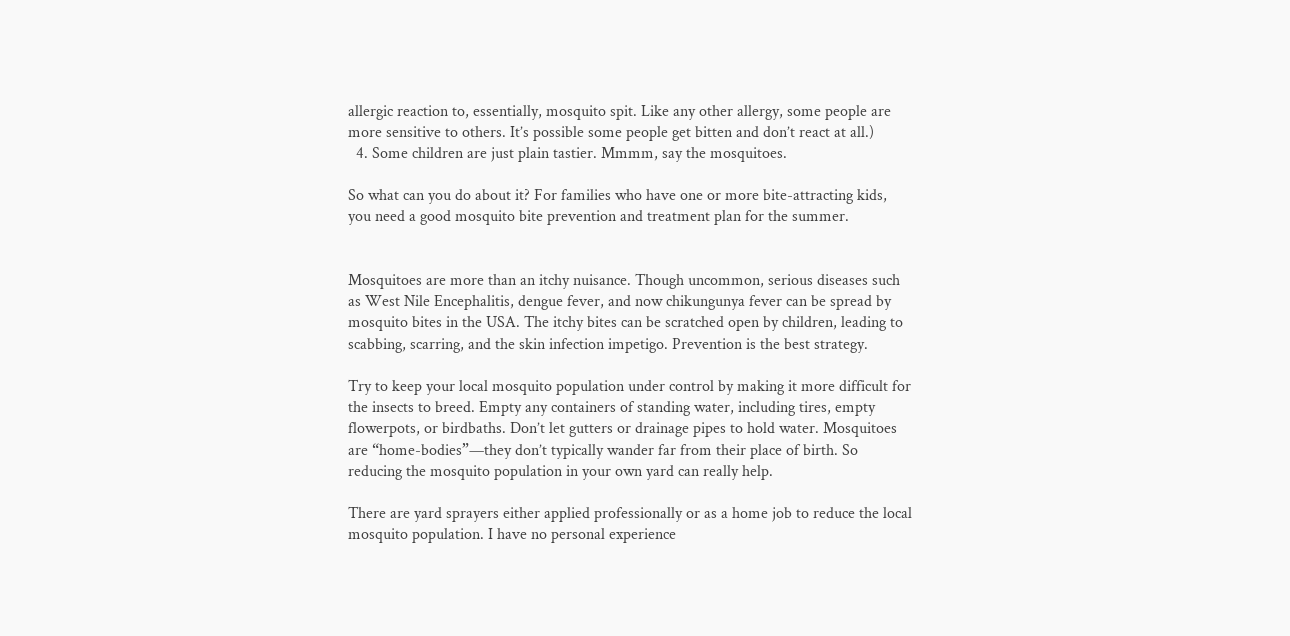allergic reaction to, essentially, mosquito spit. Like any other allergy, some people are more sensitive to others. It’s possible some people get bitten and don’t react at all.)
  4. Some children are just plain tastier. Mmmm, say the mosquitoes.

So what can you do about it? For families who have one or more bite-attracting kids, you need a good mosquito bite prevention and treatment plan for the summer.


Mosquitoes are more than an itchy nuisance. Though uncommon, serious diseases such as West Nile Encephalitis, dengue fever, and now chikungunya fever can be spread by mosquito bites in the USA. The itchy bites can be scratched open by children, leading to scabbing, scarring, and the skin infection impetigo. Prevention is the best strategy.

Try to keep your local mosquito population under control by making it more difficult for the insects to breed. Empty any containers of standing water, including tires, empty flowerpots, or birdbaths. Don’t let gutters or drainage pipes to hold water. Mosquitoes are “home-bodies”—they don’t typically wander far from their place of birth. So reducing the mosquito population in your own yard can really help.

There are yard sprayers either applied professionally or as a home job to reduce the local mosquito population. I have no personal experience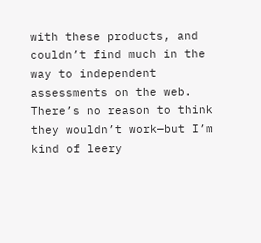with these products, and couldn’t find much in the way to independent assessments on the web. There’s no reason to think they wouldn’t work—but I’m kind of leery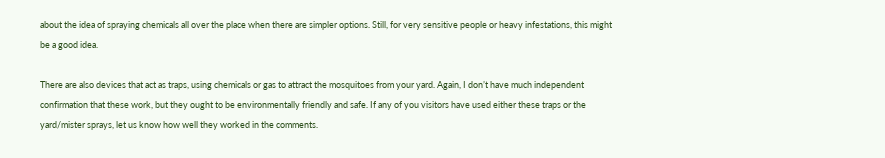about the idea of spraying chemicals all over the place when there are simpler options. Still, for very sensitive people or heavy infestations, this might be a good idea.

There are also devices that act as traps, using chemicals or gas to attract the mosquitoes from your yard. Again, I don’t have much independent confirmation that these work, but they ought to be environmentally friendly and safe. If any of you visitors have used either these traps or the yard/mister sprays, let us know how well they worked in the comments.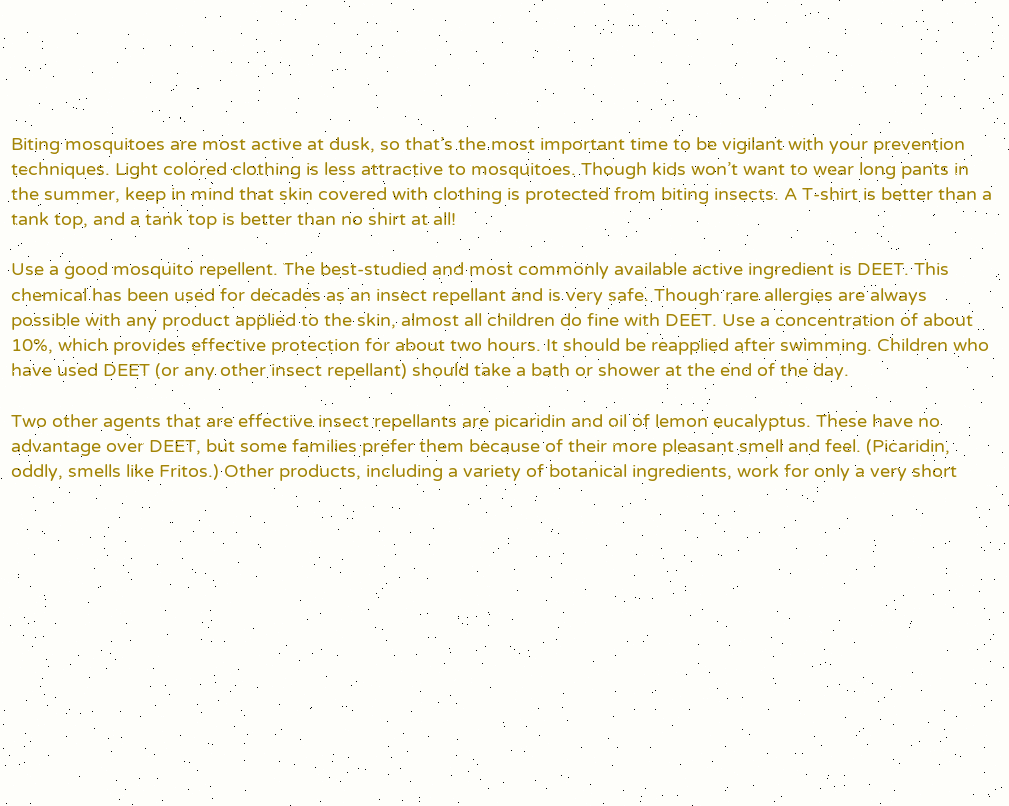Biting mosquitoes are most active at dusk, so that’s the most important time to be vigilant with your prevention techniques. Light colored clothing is less attractive to mosquitoes. Though kids won’t want to wear long pants in the summer, keep in mind that skin covered with clothing is protected from biting insects. A T-shirt is better than a tank top, and a tank top is better than no shirt at all!

Use a good mosquito repellent. The best-studied and most commonly available active ingredient is DEET. This chemical has been used for decades as an insect repellant and is very safe. Though rare allergies are always possible with any product applied to the skin, almost all children do fine with DEET. Use a concentration of about 10%, which provides effective protection for about two hours. It should be reapplied after swimming. Children who have used DEET (or any other insect repellant) should take a bath or shower at the end of the day.

Two other agents that are effective insect repellants are picaridin and oil of lemon eucalyptus. These have no advantage over DEET, but some families prefer them because of their more pleasant smell and feel. (Picaridin, oddly, smells like Fritos.) Other products, including a variety of botanical ingredients, work for only a very short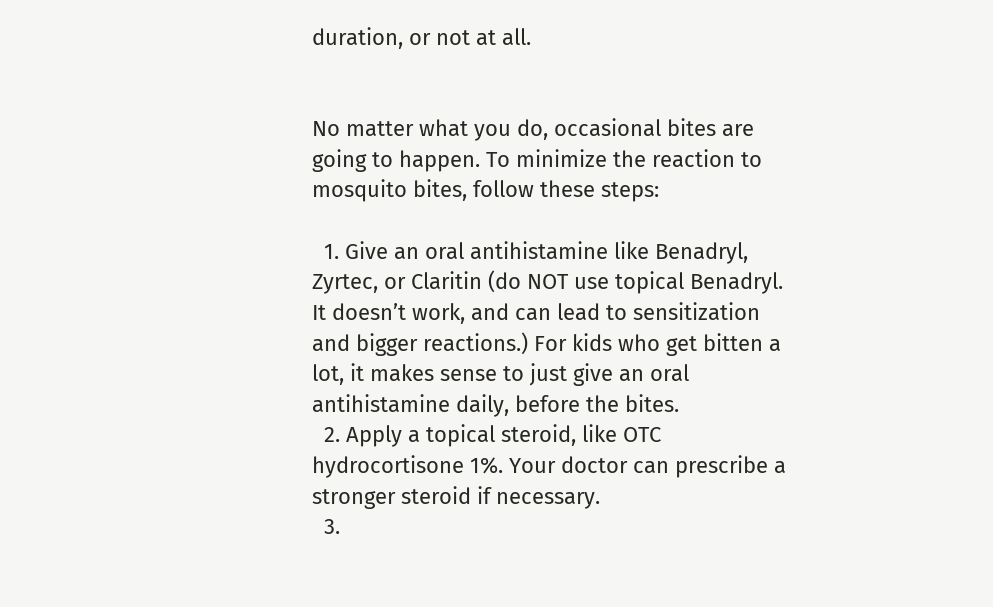duration, or not at all.


No matter what you do, occasional bites are going to happen. To minimize the reaction to mosquito bites, follow these steps:

  1. Give an oral antihistamine like Benadryl, Zyrtec, or Claritin (do NOT use topical Benadryl. It doesn’t work, and can lead to sensitization and bigger reactions.) For kids who get bitten a lot, it makes sense to just give an oral antihistamine daily, before the bites.
  2. Apply a topical steroid, like OTC hydrocortisone 1%. Your doctor can prescribe a stronger steroid if necessary.
  3.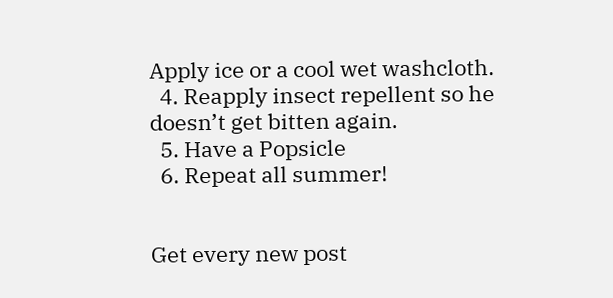Apply ice or a cool wet washcloth.
  4. Reapply insect repellent so he doesn’t get bitten again.
  5. Have a Popsicle
  6. Repeat all summer!


Get every new post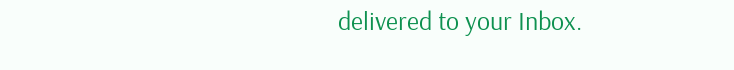delivered to your Inbox.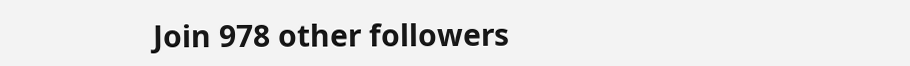Join 978 other followers